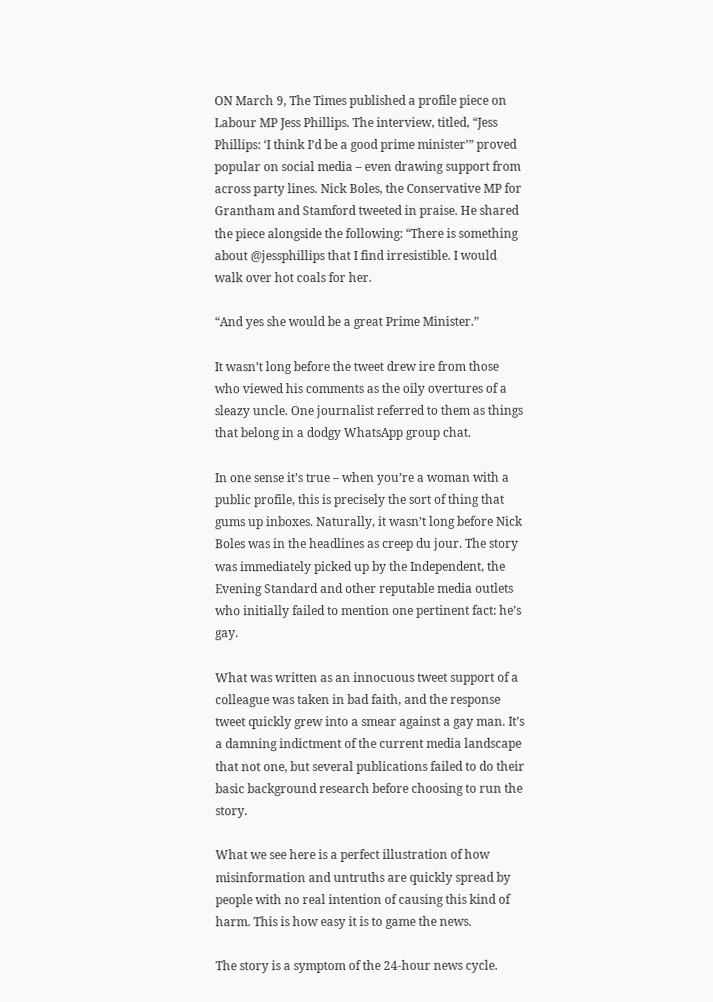ON March 9, The Times published a profile piece on Labour MP Jess Phillips. The interview, titled, “Jess Phillips: ‘I think I’d be a good prime minister’” proved popular on social media – even drawing support from across party lines. Nick Boles, the Conservative MP for Grantham and Stamford tweeted in praise. He shared the piece alongside the following: “There is something about @jessphillips that I find irresistible. I would walk over hot coals for her.

“And yes she would be a great Prime Minister.”

It wasn’t long before the tweet drew ire from those who viewed his comments as the oily overtures of a sleazy uncle. One journalist referred to them as things that belong in a dodgy WhatsApp group chat.

In one sense it’s true – when you’re a woman with a public profile, this is precisely the sort of thing that gums up inboxes. Naturally, it wasn’t long before Nick Boles was in the headlines as creep du jour. The story was immediately picked up by the Independent, the Evening Standard and other reputable media outlets who initially failed to mention one pertinent fact: he’s gay.

What was written as an innocuous tweet support of a colleague was taken in bad faith, and the response tweet quickly grew into a smear against a gay man. It’s a damning indictment of the current media landscape that not one, but several publications failed to do their basic background research before choosing to run the story.

What we see here is a perfect illustration of how misinformation and untruths are quickly spread by people with no real intention of causing this kind of harm. This is how easy it is to game the news.

The story is a symptom of the 24-hour news cycle.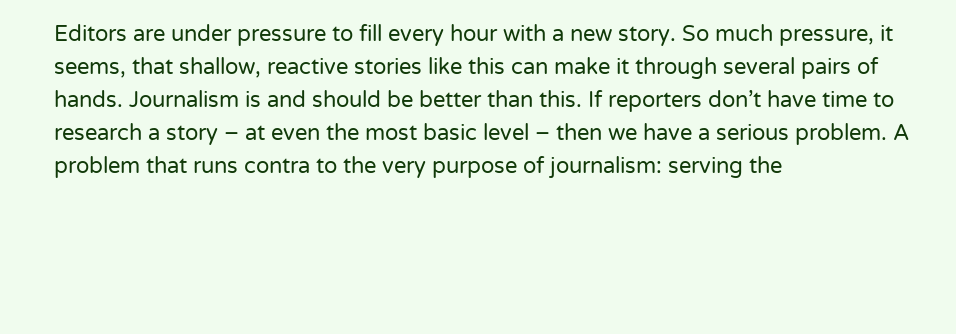Editors are under pressure to fill every hour with a new story. So much pressure, it seems, that shallow, reactive stories like this can make it through several pairs of hands. Journalism is and should be better than this. If reporters don’t have time to research a story – at even the most basic level – then we have a serious problem. A problem that runs contra to the very purpose of journalism: serving the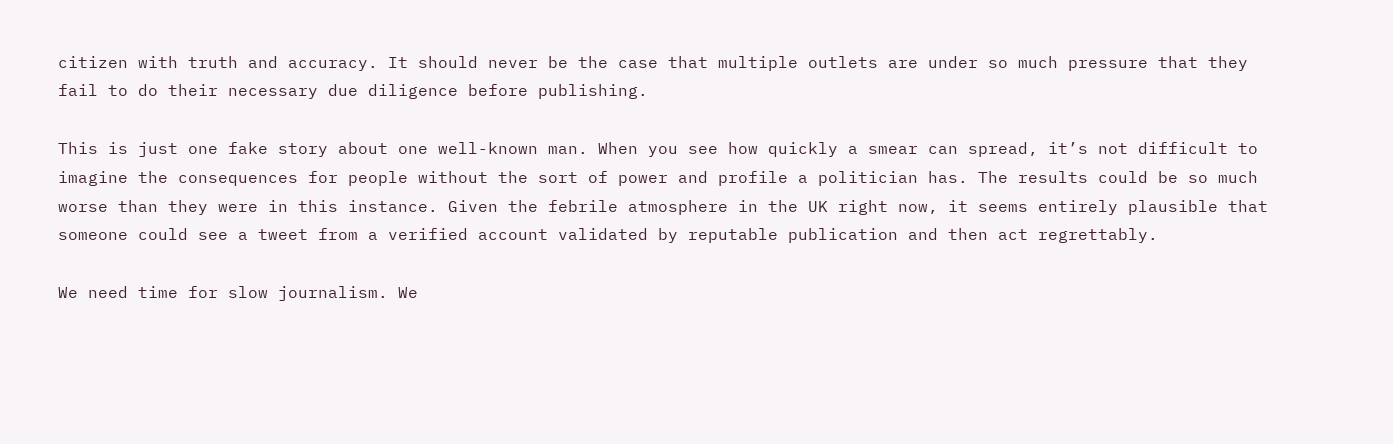citizen with truth and accuracy. It should never be the case that multiple outlets are under so much pressure that they fail to do their necessary due diligence before publishing.

This is just one fake story about one well-known man. When you see how quickly a smear can spread, it’s not difficult to imagine the consequences for people without the sort of power and profile a politician has. The results could be so much worse than they were in this instance. Given the febrile atmosphere in the UK right now, it seems entirely plausible that someone could see a tweet from a verified account validated by reputable publication and then act regrettably.

We need time for slow journalism. We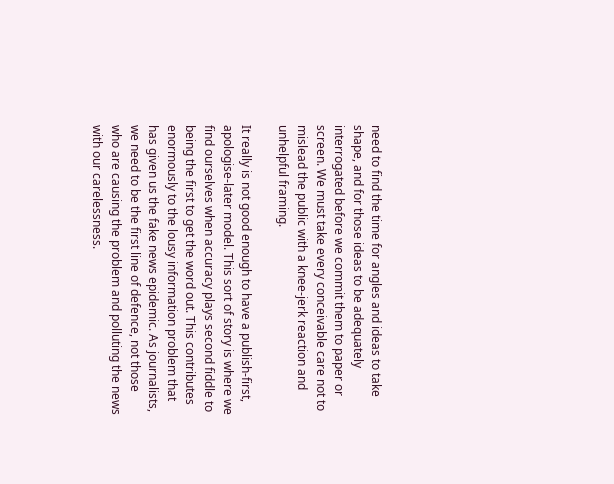need to find the time for angles and ideas to take shape, and for those ideas to be adequately interrogated before we commit them to paper or screen. We must take every conceivable care not to mislead the public with a knee-jerk reaction and unhelpful framing.

It really is not good enough to have a publish-first, apologise-later model. This sort of story is where we find ourselves when accuracy plays second fiddle to being the first to get the word out. This contributes enormously to the lousy information problem that has given us the fake news epidemic. As journalists, we need to be the first line of defence, not those who are causing the problem and polluting the news with our carelessness.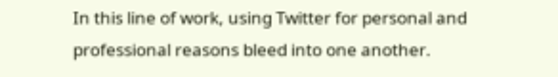In this line of work, using Twitter for personal and professional reasons bleed into one another.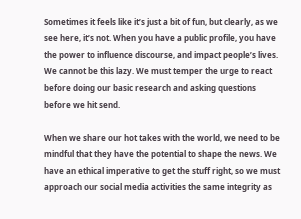Sometimes it feels like it’s just a bit of fun, but clearly, as we see here, it’s not. When you have a public profile, you have the power to influence discourse, and impact people’s lives. We cannot be this lazy. We must temper the urge to react before doing our basic research and asking questions before we hit send.

When we share our hot takes with the world, we need to be mindful that they have the potential to shape the news. We have an ethical imperative to get the stuff right, so we must approach our social media activities the same integrity as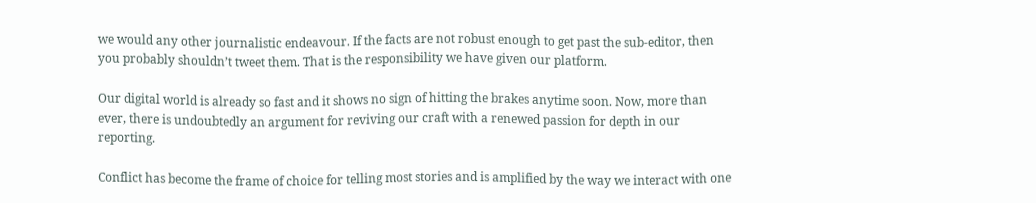we would any other journalistic endeavour. If the facts are not robust enough to get past the sub-editor, then you probably shouldn’t tweet them. That is the responsibility we have given our platform.

Our digital world is already so fast and it shows no sign of hitting the brakes anytime soon. Now, more than ever, there is undoubtedly an argument for reviving our craft with a renewed passion for depth in our reporting.

Conflict has become the frame of choice for telling most stories and is amplified by the way we interact with one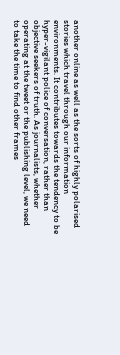another online as well as the sorts of highly polarised stories which travel through our information environments. It contributes towards the tendency to be hyper-vigilant police of conversation, rather than objective seekers of truth. As journalists, whether operating at the tweet or the publishing level, we need to take the time to find other frames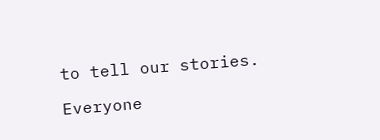to tell our stories.

Everyone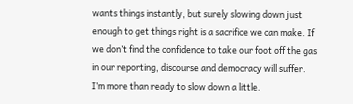wants things instantly, but surely slowing down just enough to get things right is a sacrifice we can make. If we don’t find the confidence to take our foot off the gas in our reporting, discourse and democracy will suffer. I’m more than ready to slow down a little.